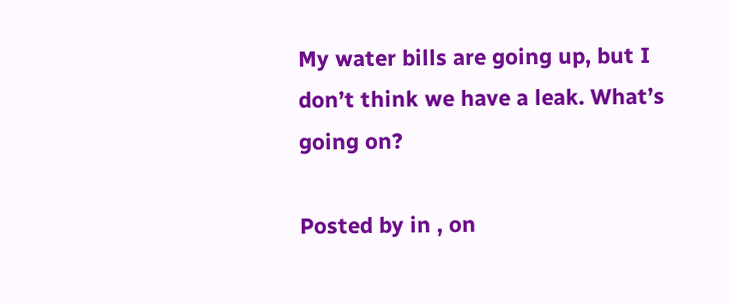My water bills are going up, but I don’t think we have a leak. What’s going on?

Posted by in , on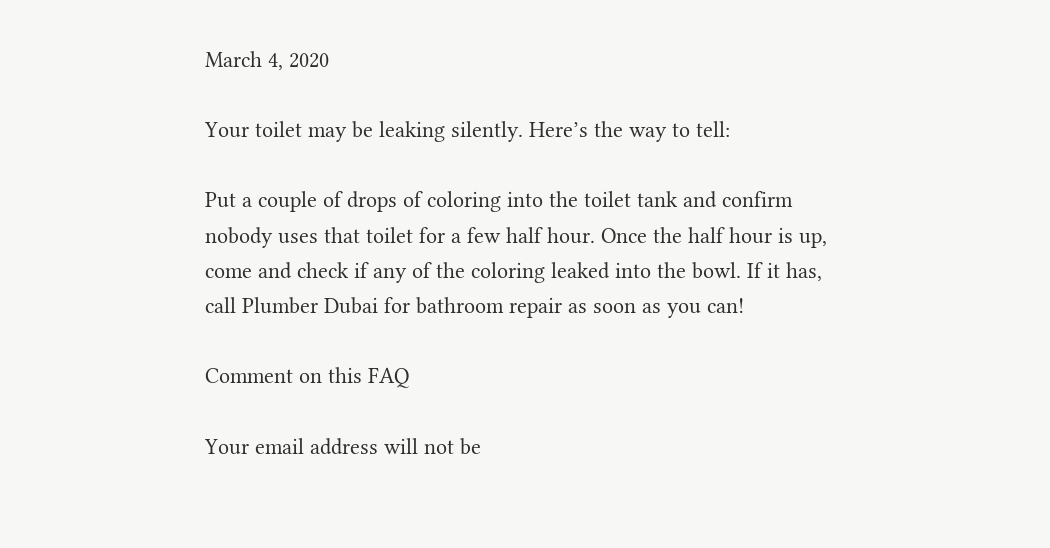March 4, 2020

Your toilet may be leaking silently. Here’s the way to tell:

Put a couple of drops of coloring into the toilet tank and confirm nobody uses that toilet for a few half hour. Once the half hour is up, come and check if any of the coloring leaked into the bowl. If it has, call Plumber Dubai for bathroom repair as soon as you can!

Comment on this FAQ

Your email address will not be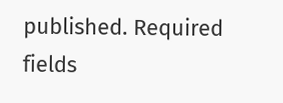published. Required fields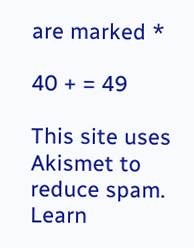are marked *

40 + = 49

This site uses Akismet to reduce spam. Learn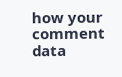how your comment data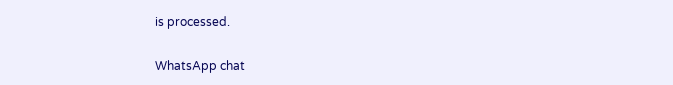is processed.

WhatsApp chat